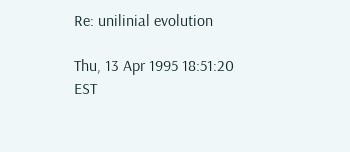Re: unilinial evolution

Thu, 13 Apr 1995 18:51:20 EST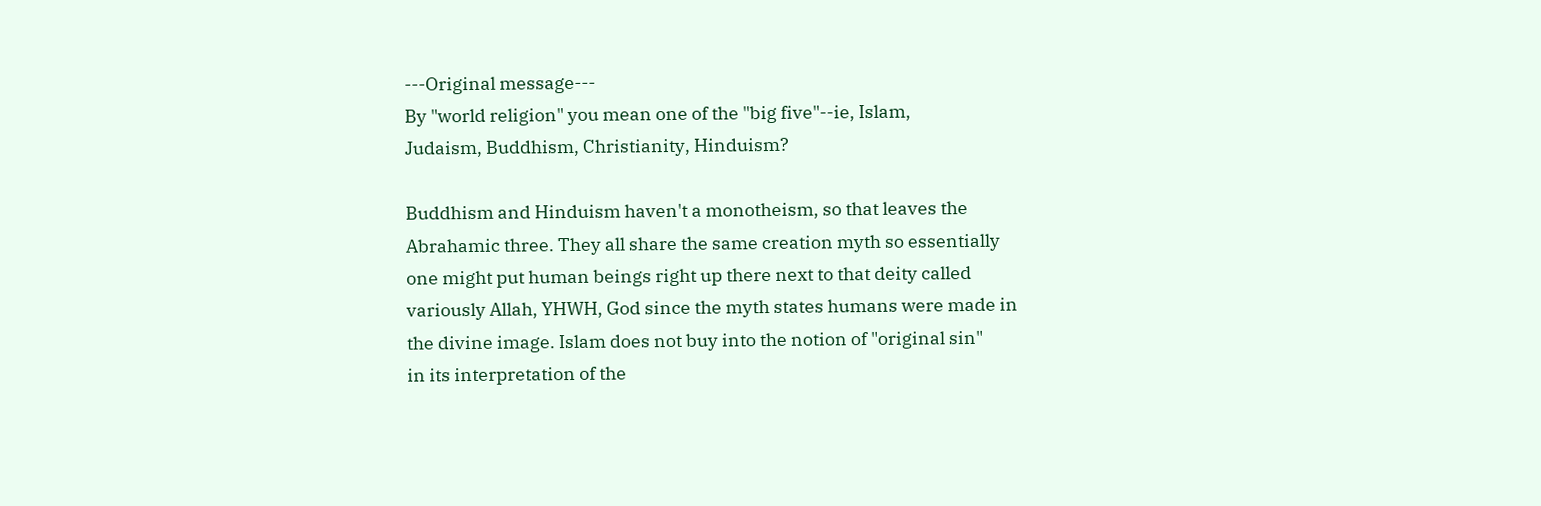---Original message---
By "world religion" you mean one of the "big five"--ie, Islam,
Judaism, Buddhism, Christianity, Hinduism?

Buddhism and Hinduism haven't a monotheism, so that leaves the
Abrahamic three. They all share the same creation myth so essentially
one might put human beings right up there next to that deity called
variously Allah, YHWH, God since the myth states humans were made in
the divine image. Islam does not buy into the notion of "original sin"
in its interpretation of the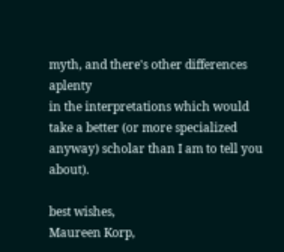myth, and there's other differences aplenty
in the interpretations which would take a better (or more specialized
anyway) scholar than I am to tell you about).

best wishes,
Maureen Korp,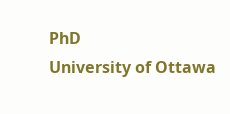PhD
University of Ottawa